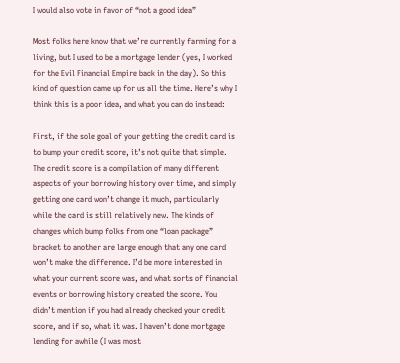I would also vote in favor of “not a good idea”

Most folks here know that we’re currently farming for a living, but I used to be a mortgage lender (yes, I worked for the Evil Financial Empire back in the day). So this kind of question came up for us all the time. Here’s why I think this is a poor idea, and what you can do instead:

First, if the sole goal of your getting the credit card is to bump your credit score, it’s not quite that simple. The credit score is a compilation of many different aspects of your borrowing history over time, and simply getting one card won’t change it much, particularly while the card is still relatively new. The kinds of changes which bump folks from one “loan package” bracket to another are large enough that any one card won’t make the difference. I’d be more interested in what your current score was, and what sorts of financial events or borrowing history created the score. You didn’t mention if you had already checked your credit score, and if so, what it was. I haven’t done mortgage lending for awhile (I was most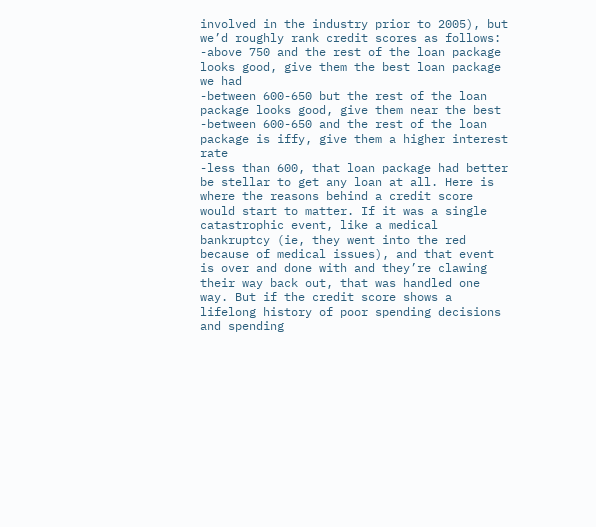involved in the industry prior to 2005), but we’d roughly rank credit scores as follows:
-above 750 and the rest of the loan package looks good, give them the best loan package we had
-between 600-650 but the rest of the loan package looks good, give them near the best
-between 600-650 and the rest of the loan package is iffy, give them a higher interest rate
-less than 600, that loan package had better be stellar to get any loan at all. Here is where the reasons behind a credit score would start to matter. If it was a single catastrophic event, like a medical bankruptcy (ie, they went into the red because of medical issues), and that event is over and done with and they’re clawing their way back out, that was handled one way. But if the credit score shows a lifelong history of poor spending decisions and spending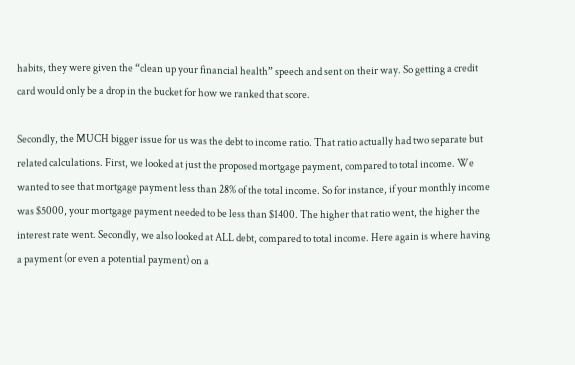habits, they were given the “clean up your financial health” speech and sent on their way. So getting a credit card would only be a drop in the bucket for how we ranked that score.

Secondly, the MUCH bigger issue for us was the debt to income ratio. That ratio actually had two separate but related calculations. First, we looked at just the proposed mortgage payment, compared to total income. We wanted to see that mortgage payment less than 28% of the total income. So for instance, if your monthly income was $5000, your mortgage payment needed to be less than $1400. The higher that ratio went, the higher the interest rate went. Secondly, we also looked at ALL debt, compared to total income. Here again is where having a payment (or even a potential payment) on a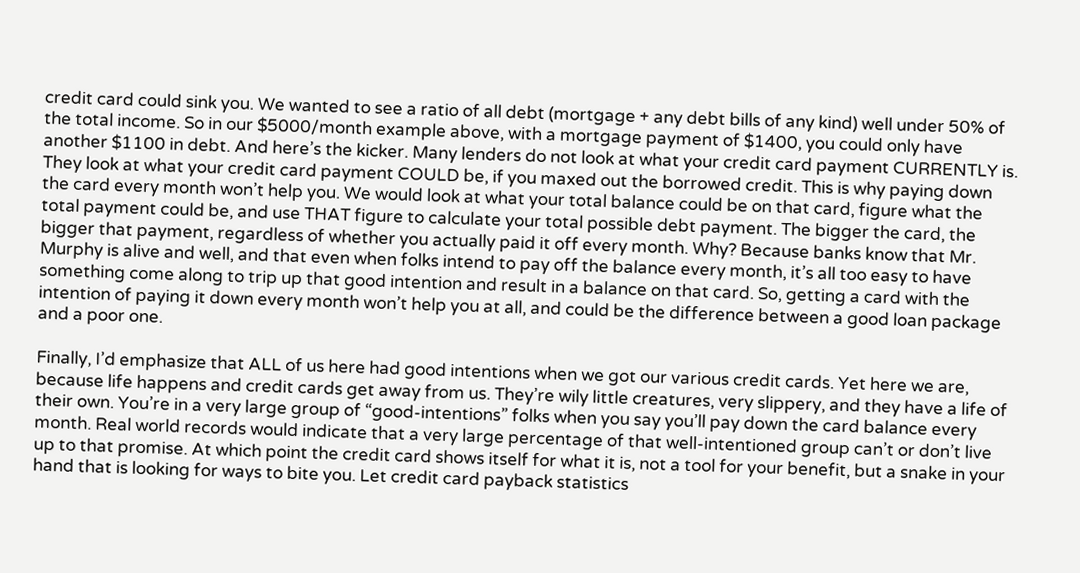credit card could sink you. We wanted to see a ratio of all debt (mortgage + any debt bills of any kind) well under 50% of the total income. So in our $5000/month example above, with a mortgage payment of $1400, you could only have another $1100 in debt. And here’s the kicker. Many lenders do not look at what your credit card payment CURRENTLY is. They look at what your credit card payment COULD be, if you maxed out the borrowed credit. This is why paying down the card every month won’t help you. We would look at what your total balance could be on that card, figure what the total payment could be, and use THAT figure to calculate your total possible debt payment. The bigger the card, the bigger that payment, regardless of whether you actually paid it off every month. Why? Because banks know that Mr. Murphy is alive and well, and that even when folks intend to pay off the balance every month, it’s all too easy to have something come along to trip up that good intention and result in a balance on that card. So, getting a card with the intention of paying it down every month won’t help you at all, and could be the difference between a good loan package and a poor one.

Finally, I’d emphasize that ALL of us here had good intentions when we got our various credit cards. Yet here we are, because life happens and credit cards get away from us. They’re wily little creatures, very slippery, and they have a life of their own. You’re in a very large group of “good-intentions” folks when you say you’ll pay down the card balance every month. Real world records would indicate that a very large percentage of that well-intentioned group can’t or don’t live up to that promise. At which point the credit card shows itself for what it is, not a tool for your benefit, but a snake in your hand that is looking for ways to bite you. Let credit card payback statistics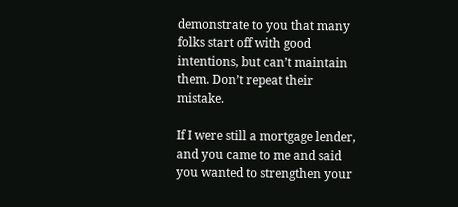demonstrate to you that many folks start off with good intentions, but can’t maintain them. Don’t repeat their mistake.

If I were still a mortgage lender, and you came to me and said you wanted to strengthen your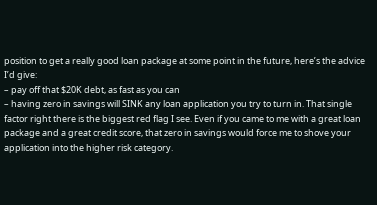position to get a really good loan package at some point in the future, here’s the advice I’d give:
– pay off that $20K debt, as fast as you can
– having zero in savings will SINK any loan application you try to turn in. That single factor right there is the biggest red flag I see. Even if you came to me with a great loan package and a great credit score, that zero in savings would force me to shove your application into the higher risk category.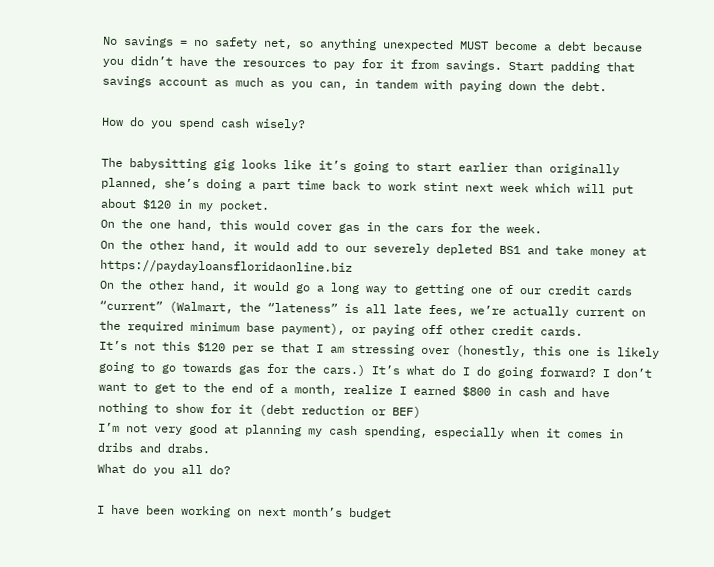No savings = no safety net, so anything unexpected MUST become a debt because you didn’t have the resources to pay for it from savings. Start padding that savings account as much as you can, in tandem with paying down the debt.

How do you spend cash wisely?

The babysitting gig looks like it’s going to start earlier than originally planned, she’s doing a part time back to work stint next week which will put about $120 in my pocket.
On the one hand, this would cover gas in the cars for the week.
On the other hand, it would add to our severely depleted BS1 and take money at https://paydayloansfloridaonline.biz
On the other hand, it would go a long way to getting one of our credit cards “current” (Walmart, the “lateness” is all late fees, we’re actually current on the required minimum base payment), or paying off other credit cards.
It’s not this $120 per se that I am stressing over (honestly, this one is likely going to go towards gas for the cars.) It’s what do I do going forward? I don’t want to get to the end of a month, realize I earned $800 in cash and have nothing to show for it (debt reduction or BEF)
I’m not very good at planning my cash spending, especially when it comes in dribs and drabs.
What do you all do?

I have been working on next month’s budget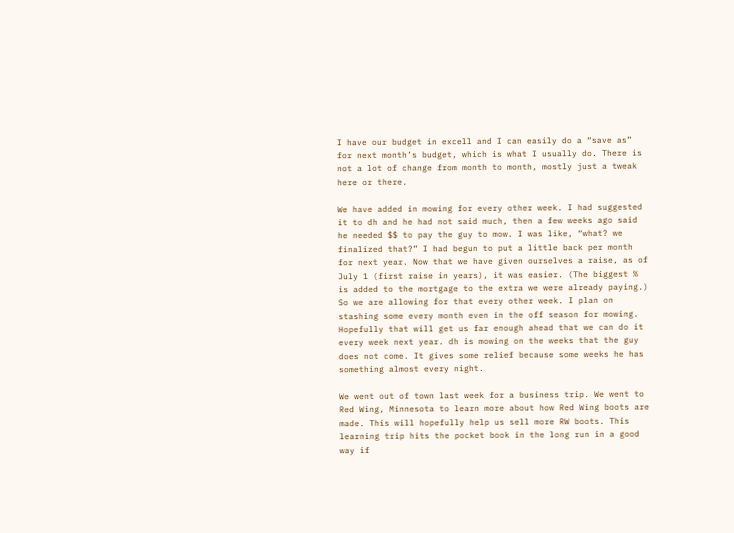I have our budget in excell and I can easily do a “save as” for next month’s budget, which is what I usually do. There is not a lot of change from month to month, mostly just a tweak here or there.

We have added in mowing for every other week. I had suggested it to dh and he had not said much, then a few weeks ago said he needed $$ to pay the guy to mow. I was like, “what? we finalized that?” I had begun to put a little back per month for next year. Now that we have given ourselves a raise, as of July 1 (first raise in years), it was easier. (The biggest % is added to the mortgage to the extra we were already paying.) So we are allowing for that every other week. I plan on stashing some every month even in the off season for mowing. Hopefully that will get us far enough ahead that we can do it every week next year. dh is mowing on the weeks that the guy does not come. It gives some relief because some weeks he has something almost every night.

We went out of town last week for a business trip. We went to Red Wing, Minnesota to learn more about how Red Wing boots are made. This will hopefully help us sell more RW boots. This learning trip hits the pocket book in the long run in a good way if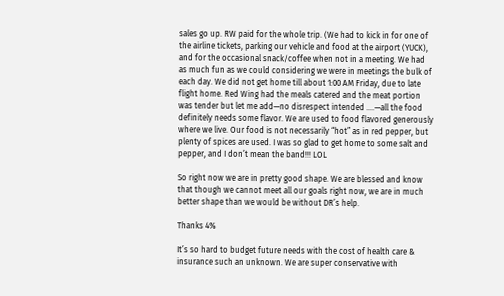sales go up. RW paid for the whole trip. (We had to kick in for one of the airline tickets, parking our vehicle and food at the airport (YUCK), and for the occasional snack/coffee when not in a meeting. We had as much fun as we could considering we were in meetings the bulk of each day. We did not get home till about 1:00 AM Friday, due to late flight home. Red Wing had the meals catered and the meat portion was tender but let me add—no disrespect intended ….—all the food definitely needs some flavor. We are used to food flavored generously where we live. Our food is not necessarily “hot” as in red pepper, but plenty of spices are used. I was so glad to get home to some salt and pepper, and I don’t mean the band!!! LOL

So right now we are in pretty good shape. We are blessed and know that though we cannot meet all our goals right now, we are in much better shape than we would be without DR’s help.

Thanks 4%

It’s so hard to budget future needs with the cost of health care & insurance such an unknown. We are super conservative with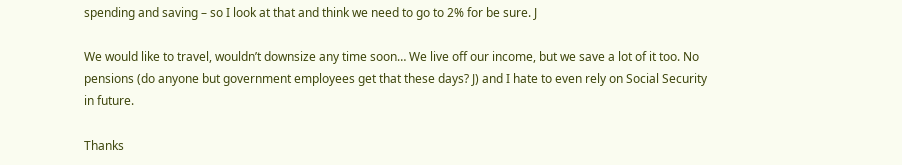spending and saving – so I look at that and think we need to go to 2% for be sure. J

We would like to travel, wouldn’t downsize any time soon… We live off our income, but we save a lot of it too. No pensions (do anyone but government employees get that these days? J) and I hate to even rely on Social Security in future.

Thanks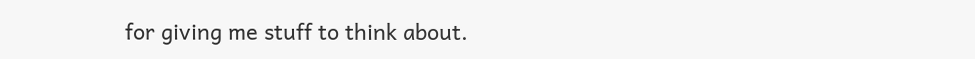for giving me stuff to think about.